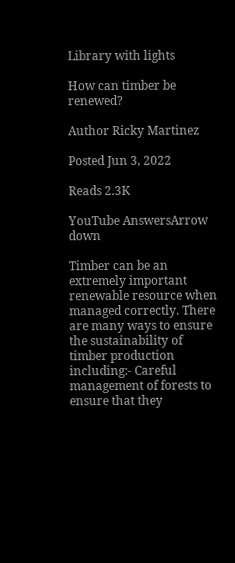Library with lights

How can timber be renewed?

Author Ricky Martinez

Posted Jun 3, 2022

Reads 2.3K

YouTube AnswersArrow down

Timber can be an extremely important renewable resource when managed correctly. There are many ways to ensure the sustainability of timber production including:- Careful management of forests to ensure that they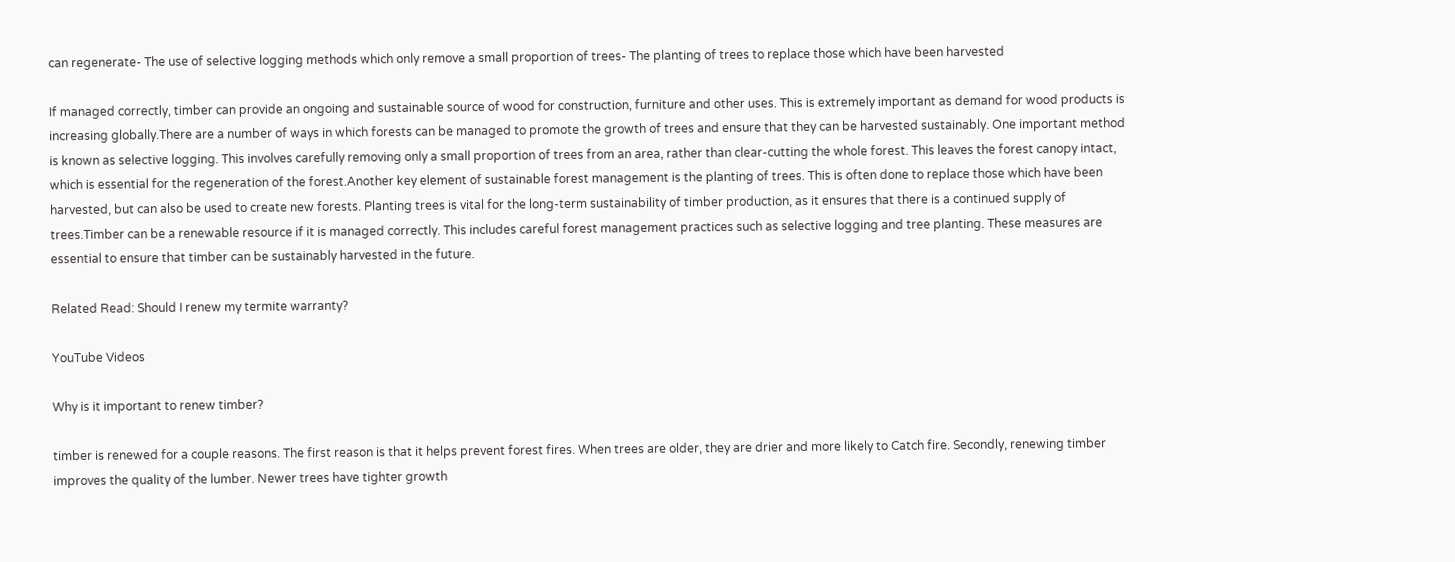can regenerate- The use of selective logging methods which only remove a small proportion of trees- The planting of trees to replace those which have been harvested

If managed correctly, timber can provide an ongoing and sustainable source of wood for construction, furniture and other uses. This is extremely important as demand for wood products is increasing globally.There are a number of ways in which forests can be managed to promote the growth of trees and ensure that they can be harvested sustainably. One important method is known as selective logging. This involves carefully removing only a small proportion of trees from an area, rather than clear-cutting the whole forest. This leaves the forest canopy intact, which is essential for the regeneration of the forest.Another key element of sustainable forest management is the planting of trees. This is often done to replace those which have been harvested, but can also be used to create new forests. Planting trees is vital for the long-term sustainability of timber production, as it ensures that there is a continued supply of trees.Timber can be a renewable resource if it is managed correctly. This includes careful forest management practices such as selective logging and tree planting. These measures are essential to ensure that timber can be sustainably harvested in the future.

Related Read: Should I renew my termite warranty?

YouTube Videos

Why is it important to renew timber?

timber is renewed for a couple reasons. The first reason is that it helps prevent forest fires. When trees are older, they are drier and more likely to Catch fire. Secondly, renewing timber improves the quality of the lumber. Newer trees have tighter growth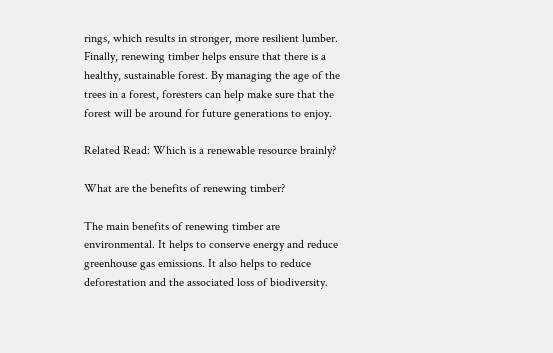rings, which results in stronger, more resilient lumber. Finally, renewing timber helps ensure that there is a healthy, sustainable forest. By managing the age of the trees in a forest, foresters can help make sure that the forest will be around for future generations to enjoy.

Related Read: Which is a renewable resource brainly?

What are the benefits of renewing timber?

The main benefits of renewing timber are environmental. It helps to conserve energy and reduce greenhouse gas emissions. It also helps to reduce deforestation and the associated loss of biodiversity.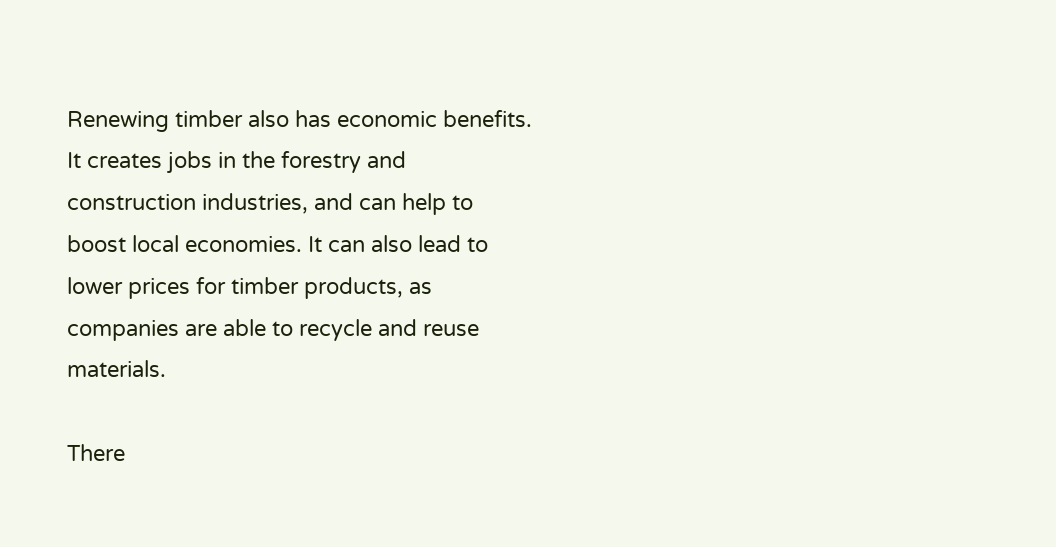Renewing timber also has economic benefits. It creates jobs in the forestry and construction industries, and can help to boost local economies. It can also lead to lower prices for timber products, as companies are able to recycle and reuse materials.

There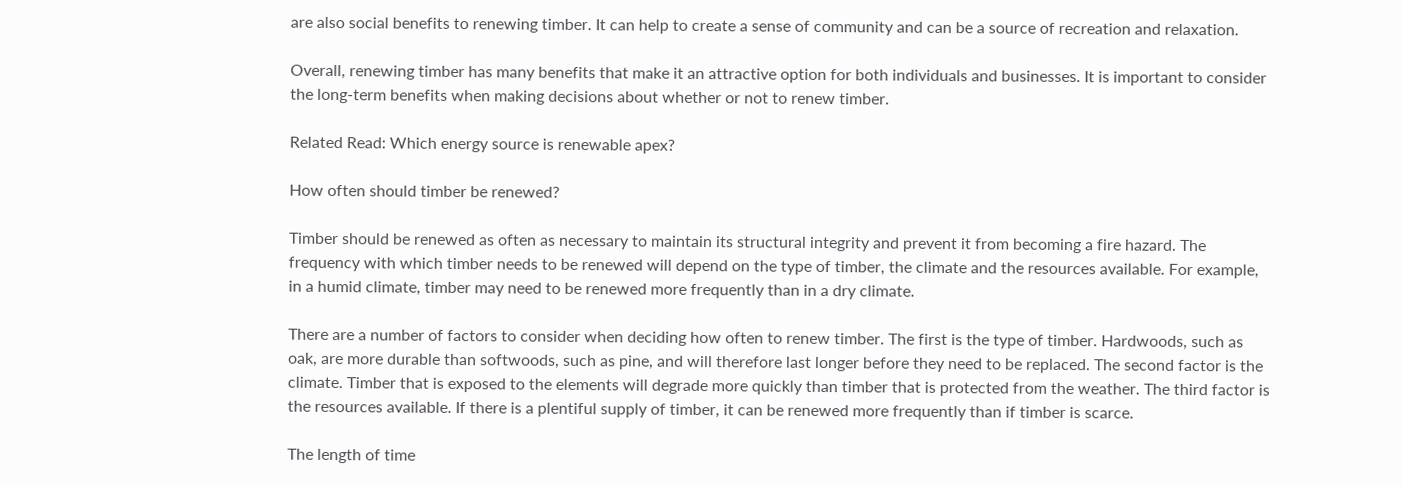are also social benefits to renewing timber. It can help to create a sense of community and can be a source of recreation and relaxation.

Overall, renewing timber has many benefits that make it an attractive option for both individuals and businesses. It is important to consider the long-term benefits when making decisions about whether or not to renew timber.

Related Read: Which energy source is renewable apex?

How often should timber be renewed?

Timber should be renewed as often as necessary to maintain its structural integrity and prevent it from becoming a fire hazard. The frequency with which timber needs to be renewed will depend on the type of timber, the climate and the resources available. For example, in a humid climate, timber may need to be renewed more frequently than in a dry climate.

There are a number of factors to consider when deciding how often to renew timber. The first is the type of timber. Hardwoods, such as oak, are more durable than softwoods, such as pine, and will therefore last longer before they need to be replaced. The second factor is the climate. Timber that is exposed to the elements will degrade more quickly than timber that is protected from the weather. The third factor is the resources available. If there is a plentiful supply of timber, it can be renewed more frequently than if timber is scarce.

The length of time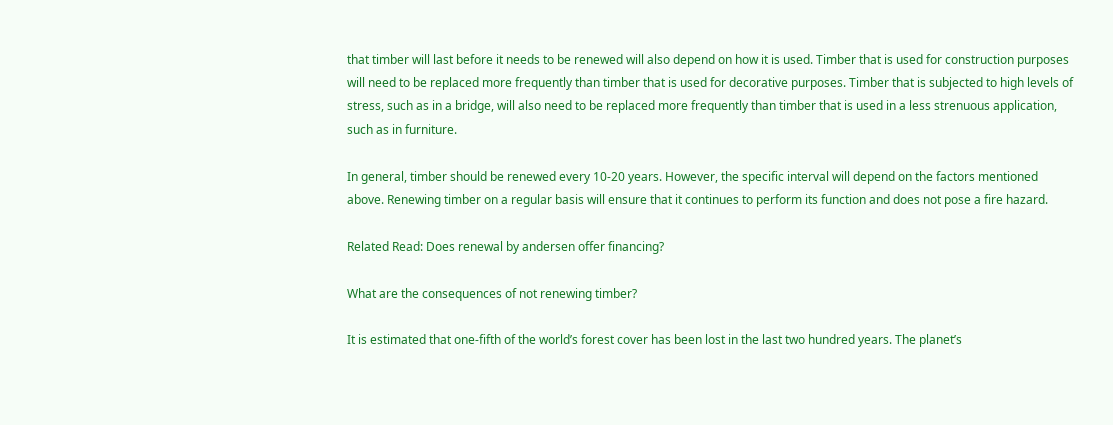that timber will last before it needs to be renewed will also depend on how it is used. Timber that is used for construction purposes will need to be replaced more frequently than timber that is used for decorative purposes. Timber that is subjected to high levels of stress, such as in a bridge, will also need to be replaced more frequently than timber that is used in a less strenuous application, such as in furniture.

In general, timber should be renewed every 10-20 years. However, the specific interval will depend on the factors mentioned above. Renewing timber on a regular basis will ensure that it continues to perform its function and does not pose a fire hazard.

Related Read: Does renewal by andersen offer financing?

What are the consequences of not renewing timber?

It is estimated that one-fifth of the world’s forest cover has been lost in the last two hundred years. The planet’s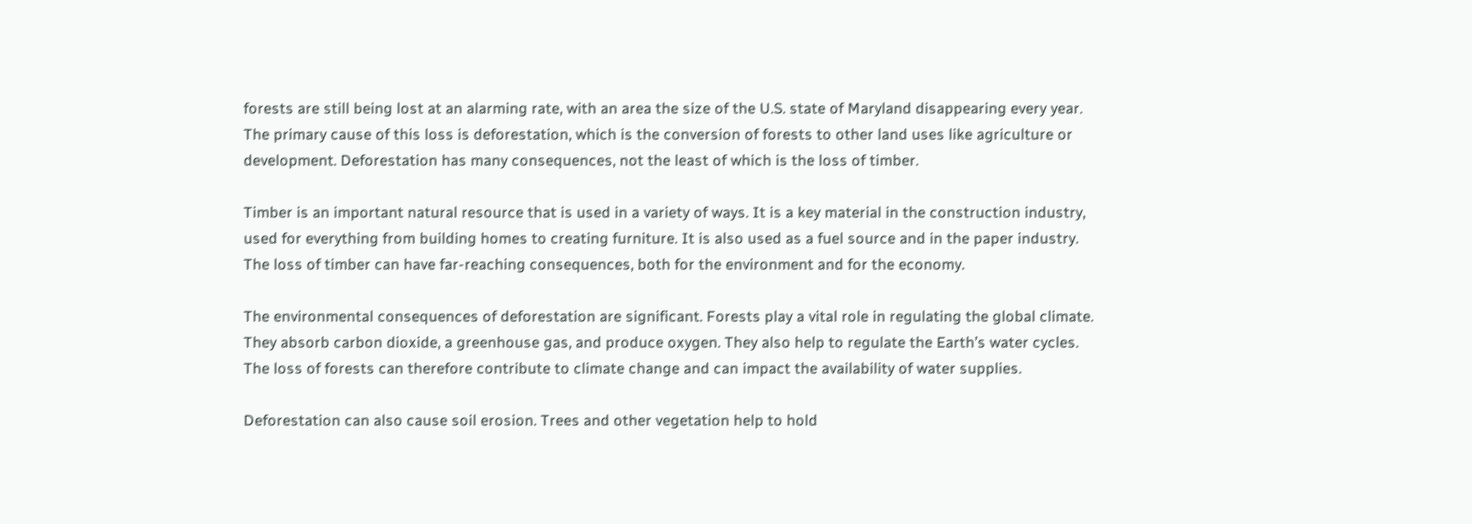forests are still being lost at an alarming rate, with an area the size of the U.S. state of Maryland disappearing every year. The primary cause of this loss is deforestation, which is the conversion of forests to other land uses like agriculture or development. Deforestation has many consequences, not the least of which is the loss of timber.

Timber is an important natural resource that is used in a variety of ways. It is a key material in the construction industry, used for everything from building homes to creating furniture. It is also used as a fuel source and in the paper industry. The loss of timber can have far-reaching consequences, both for the environment and for the economy.

The environmental consequences of deforestation are significant. Forests play a vital role in regulating the global climate. They absorb carbon dioxide, a greenhouse gas, and produce oxygen. They also help to regulate the Earth’s water cycles. The loss of forests can therefore contribute to climate change and can impact the availability of water supplies.

Deforestation can also cause soil erosion. Trees and other vegetation help to hold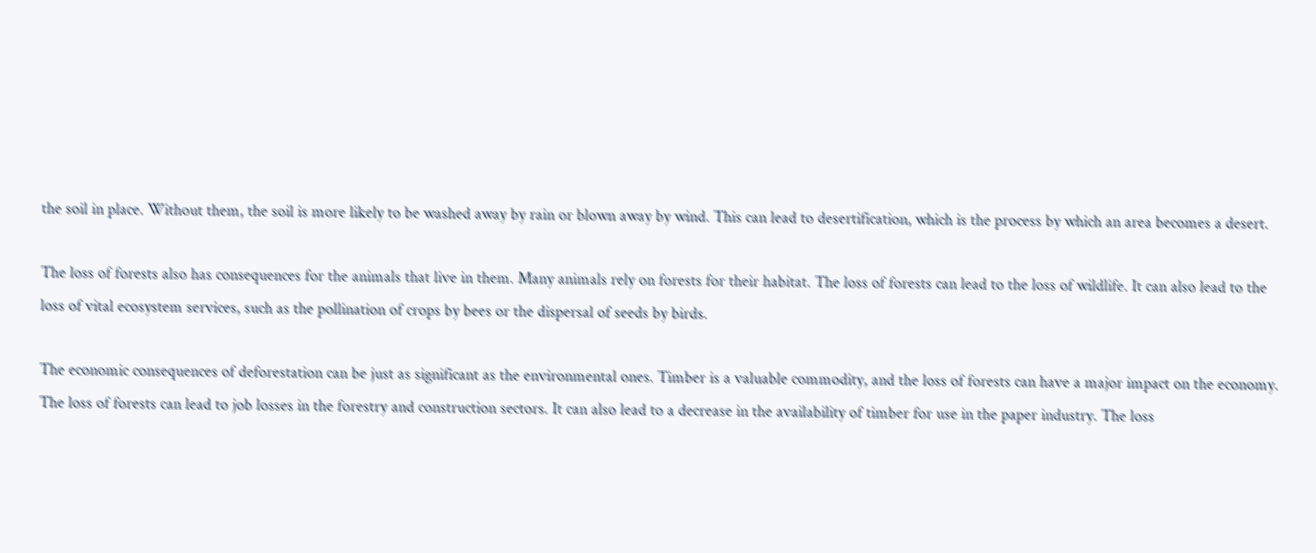the soil in place. Without them, the soil is more likely to be washed away by rain or blown away by wind. This can lead to desertification, which is the process by which an area becomes a desert.

The loss of forests also has consequences for the animals that live in them. Many animals rely on forests for their habitat. The loss of forests can lead to the loss of wildlife. It can also lead to the loss of vital ecosystem services, such as the pollination of crops by bees or the dispersal of seeds by birds.

The economic consequences of deforestation can be just as significant as the environmental ones. Timber is a valuable commodity, and the loss of forests can have a major impact on the economy. The loss of forests can lead to job losses in the forestry and construction sectors. It can also lead to a decrease in the availability of timber for use in the paper industry. The loss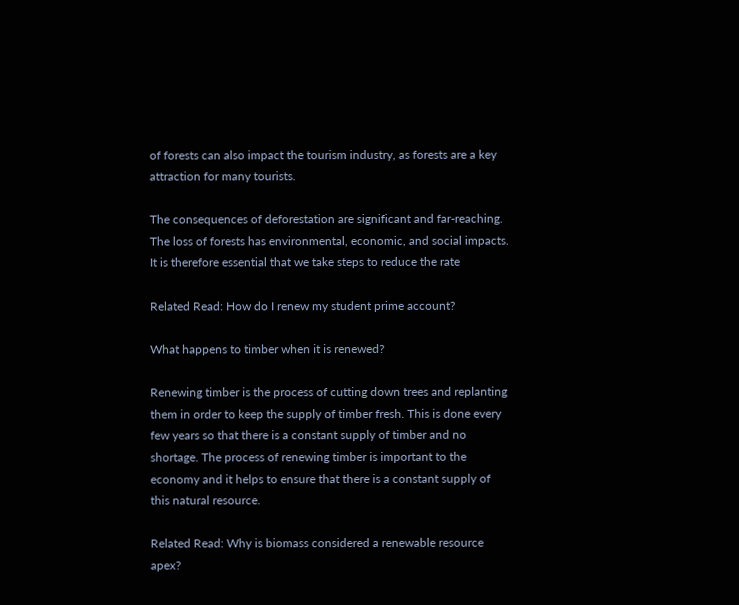of forests can also impact the tourism industry, as forests are a key attraction for many tourists.

The consequences of deforestation are significant and far-reaching. The loss of forests has environmental, economic, and social impacts. It is therefore essential that we take steps to reduce the rate

Related Read: How do I renew my student prime account?

What happens to timber when it is renewed?

Renewing timber is the process of cutting down trees and replanting them in order to keep the supply of timber fresh. This is done every few years so that there is a constant supply of timber and no shortage. The process of renewing timber is important to the economy and it helps to ensure that there is a constant supply of this natural resource.

Related Read: Why is biomass considered a renewable resource apex?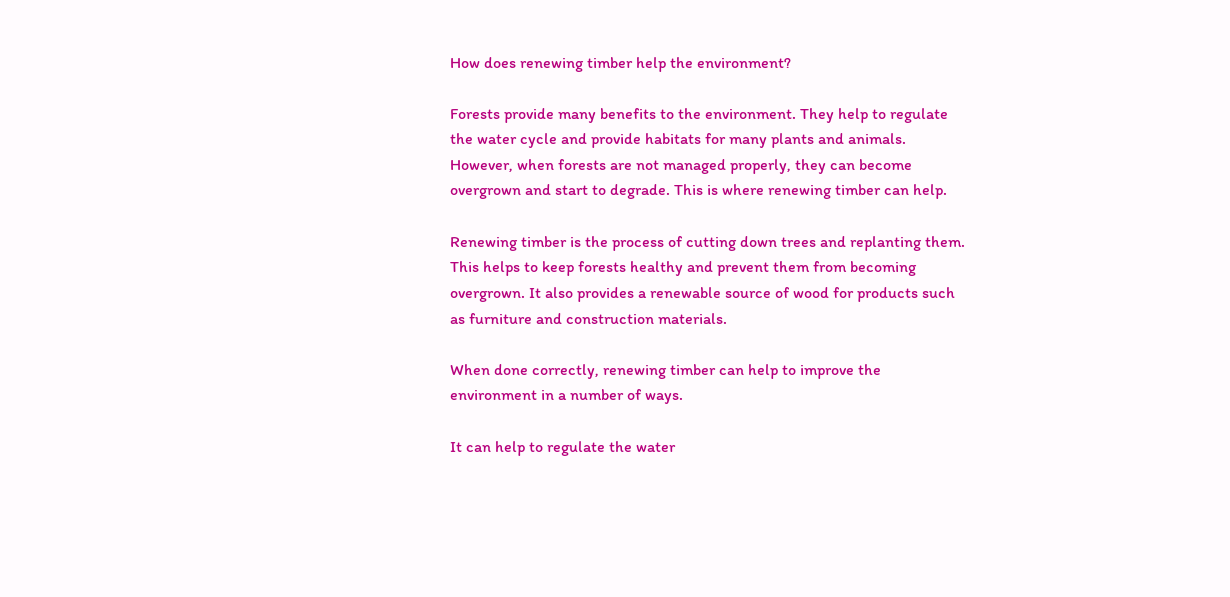How does renewing timber help the environment?

Forests provide many benefits to the environment. They help to regulate the water cycle and provide habitats for many plants and animals. However, when forests are not managed properly, they can become overgrown and start to degrade. This is where renewing timber can help.

Renewing timber is the process of cutting down trees and replanting them. This helps to keep forests healthy and prevent them from becoming overgrown. It also provides a renewable source of wood for products such as furniture and construction materials.

When done correctly, renewing timber can help to improve the environment in a number of ways.

It can help to regulate the water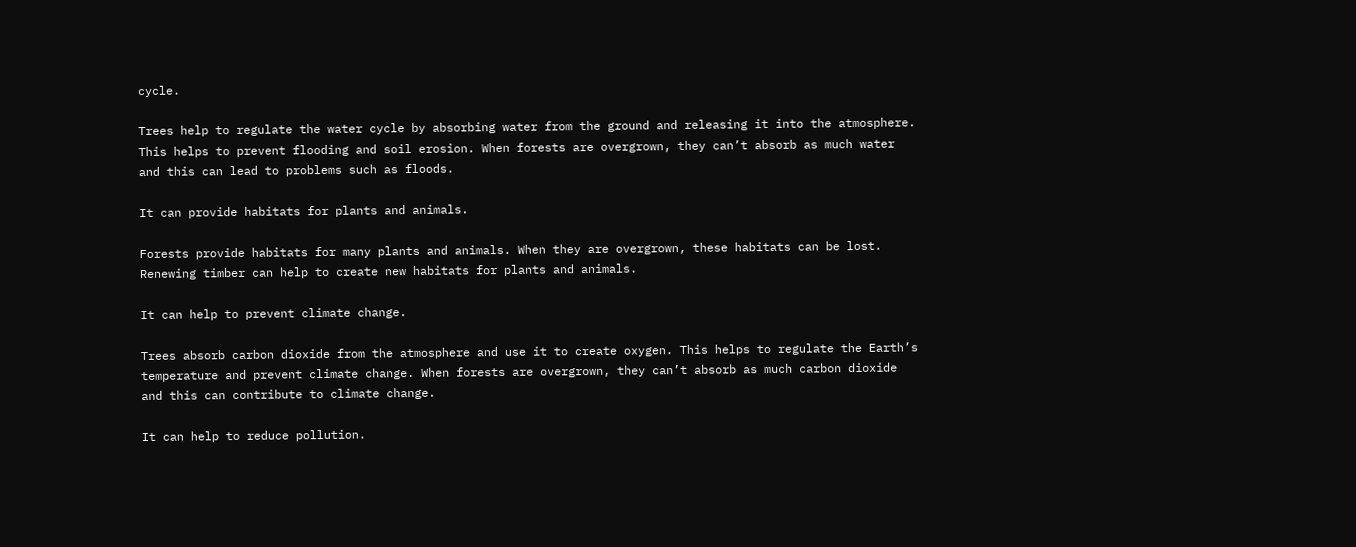cycle.

Trees help to regulate the water cycle by absorbing water from the ground and releasing it into the atmosphere. This helps to prevent flooding and soil erosion. When forests are overgrown, they can’t absorb as much water and this can lead to problems such as floods.

It can provide habitats for plants and animals.

Forests provide habitats for many plants and animals. When they are overgrown, these habitats can be lost. Renewing timber can help to create new habitats for plants and animals.

It can help to prevent climate change.

Trees absorb carbon dioxide from the atmosphere and use it to create oxygen. This helps to regulate the Earth’s temperature and prevent climate change. When forests are overgrown, they can’t absorb as much carbon dioxide and this can contribute to climate change.

It can help to reduce pollution.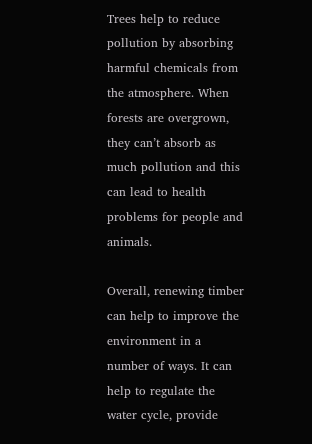Trees help to reduce pollution by absorbing harmful chemicals from the atmosphere. When forests are overgrown, they can’t absorb as much pollution and this can lead to health problems for people and animals.

Overall, renewing timber can help to improve the environment in a number of ways. It can help to regulate the water cycle, provide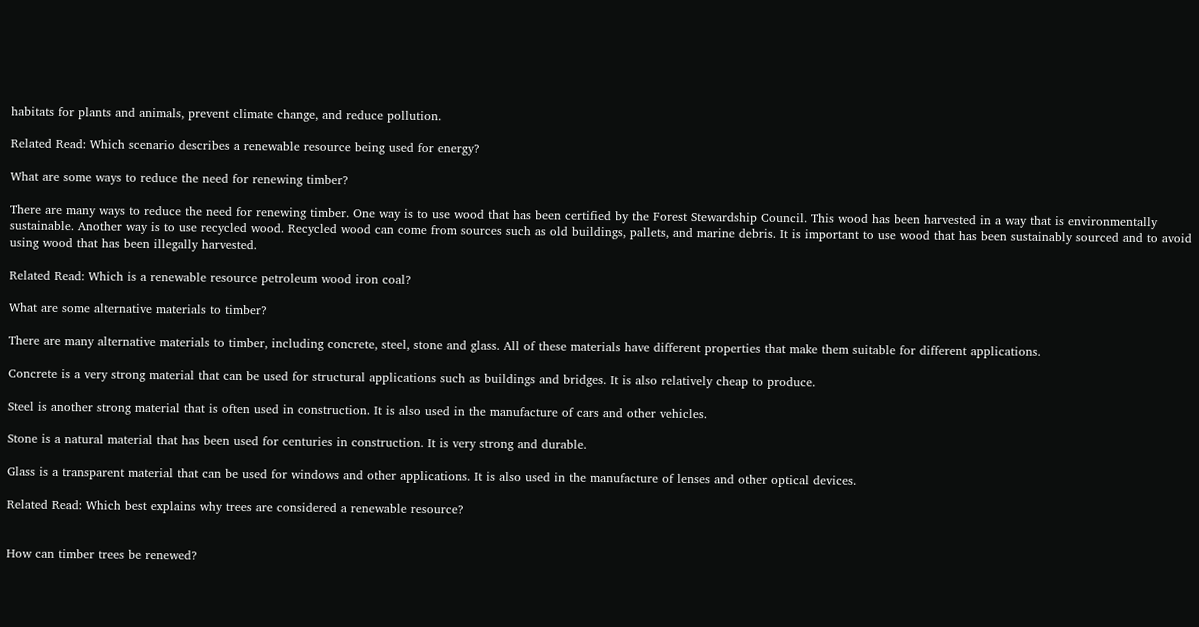habitats for plants and animals, prevent climate change, and reduce pollution.

Related Read: Which scenario describes a renewable resource being used for energy?

What are some ways to reduce the need for renewing timber?

There are many ways to reduce the need for renewing timber. One way is to use wood that has been certified by the Forest Stewardship Council. This wood has been harvested in a way that is environmentally sustainable. Another way is to use recycled wood. Recycled wood can come from sources such as old buildings, pallets, and marine debris. It is important to use wood that has been sustainably sourced and to avoid using wood that has been illegally harvested.

Related Read: Which is a renewable resource petroleum wood iron coal?

What are some alternative materials to timber?

There are many alternative materials to timber, including concrete, steel, stone and glass. All of these materials have different properties that make them suitable for different applications.

Concrete is a very strong material that can be used for structural applications such as buildings and bridges. It is also relatively cheap to produce.

Steel is another strong material that is often used in construction. It is also used in the manufacture of cars and other vehicles.

Stone is a natural material that has been used for centuries in construction. It is very strong and durable.

Glass is a transparent material that can be used for windows and other applications. It is also used in the manufacture of lenses and other optical devices.

Related Read: Which best explains why trees are considered a renewable resource?


How can timber trees be renewed?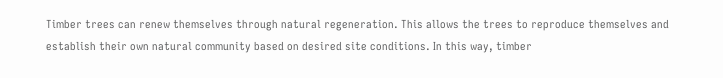Timber trees can renew themselves through natural regeneration. This allows the trees to reproduce themselves and establish their own natural community based on desired site conditions. In this way, timber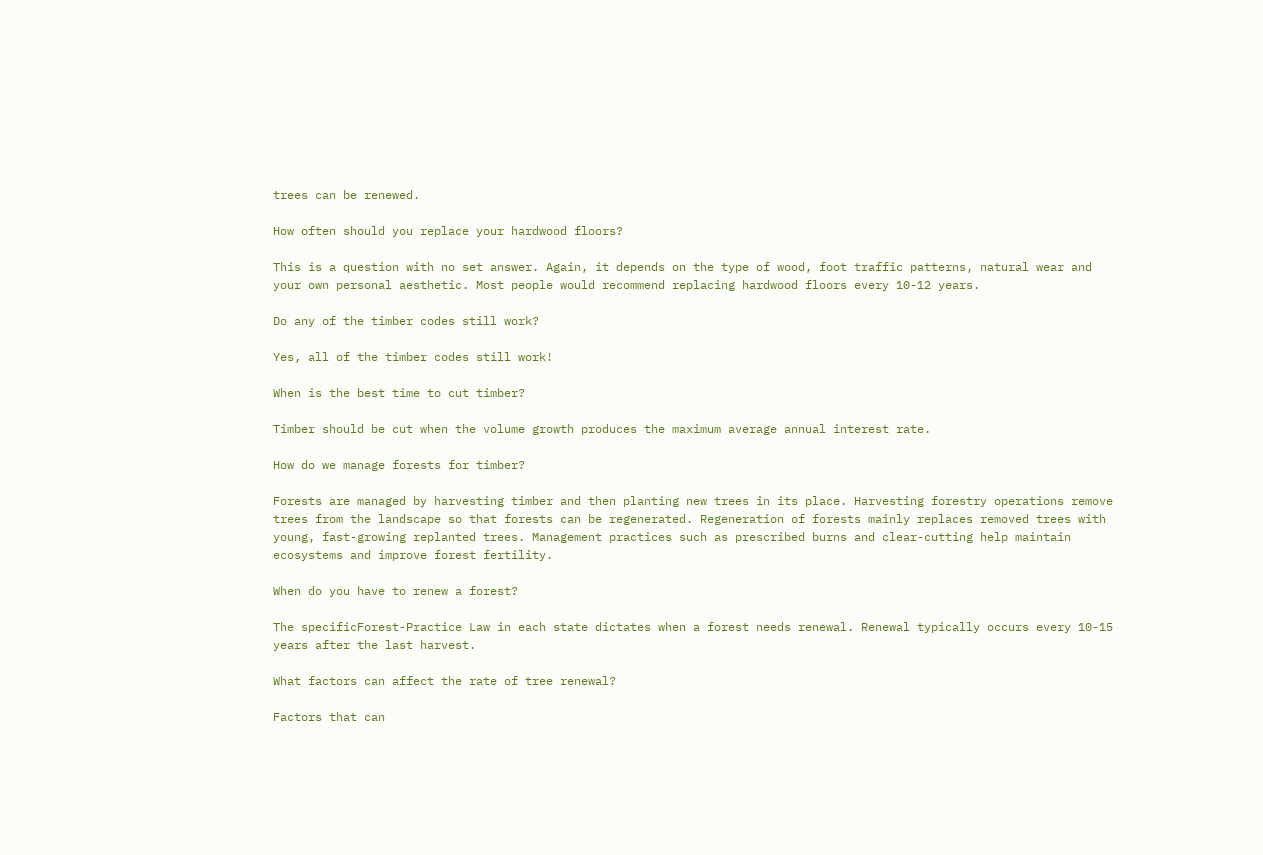trees can be renewed.

How often should you replace your hardwood floors?

This is a question with no set answer. Again, it depends on the type of wood, foot traffic patterns, natural wear and your own personal aesthetic. Most people would recommend replacing hardwood floors every 10-12 years.

Do any of the timber codes still work?

Yes, all of the timber codes still work!

When is the best time to cut timber?

Timber should be cut when the volume growth produces the maximum average annual interest rate.

How do we manage forests for timber?

Forests are managed by harvesting timber and then planting new trees in its place. Harvesting forestry operations remove trees from the landscape so that forests can be regenerated. Regeneration of forests mainly replaces removed trees with young, fast-growing replanted trees. Management practices such as prescribed burns and clear-cutting help maintain ecosystems and improve forest fertility.

When do you have to renew a forest?

The specificForest-Practice Law in each state dictates when a forest needs renewal. Renewal typically occurs every 10-15 years after the last harvest.

What factors can affect the rate of tree renewal?

Factors that can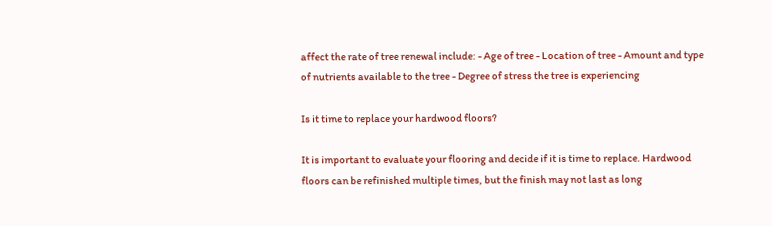affect the rate of tree renewal include: - Age of tree - Location of tree - Amount and type of nutrients available to the tree - Degree of stress the tree is experiencing

Is it time to replace your hardwood floors?

It is important to evaluate your flooring and decide if it is time to replace. Hardwood floors can be refinished multiple times, but the finish may not last as long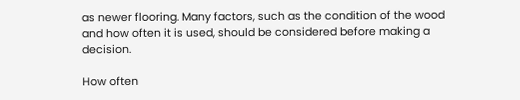as newer flooring. Many factors, such as the condition of the wood and how often it is used, should be considered before making a decision.

How often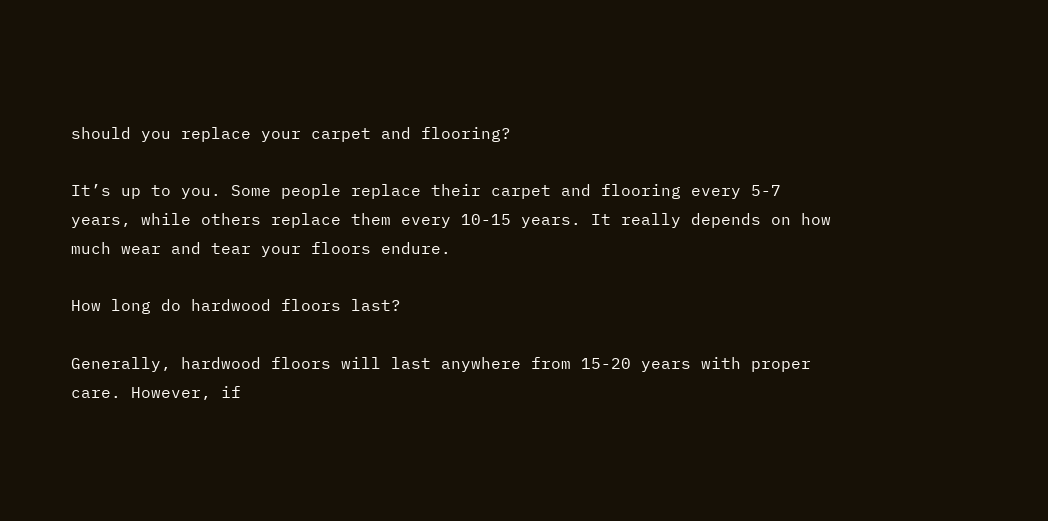should you replace your carpet and flooring?

It’s up to you. Some people replace their carpet and flooring every 5-7 years, while others replace them every 10-15 years. It really depends on how much wear and tear your floors endure.

How long do hardwood floors last?

Generally, hardwood floors will last anywhere from 15-20 years with proper care. However, if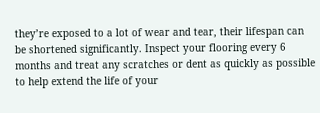they’re exposed to a lot of wear and tear, their lifespan can be shortened significantly. Inspect your flooring every 6 months and treat any scratches or dent as quickly as possible to help extend the life of your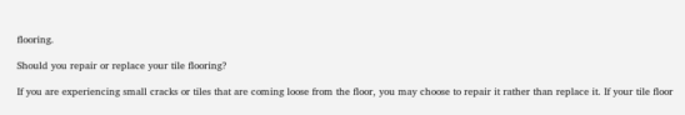flooring.

Should you repair or replace your tile flooring?

If you are experiencing small cracks or tiles that are coming loose from the floor, you may choose to repair it rather than replace it. If your tile floor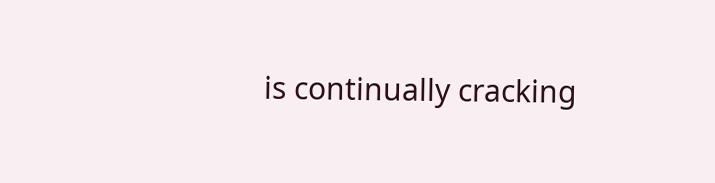is continually cracking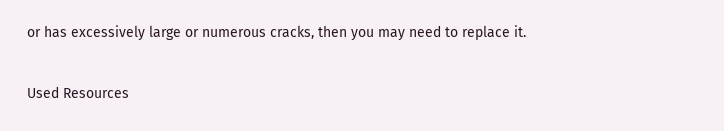or has excessively large or numerous cracks, then you may need to replace it.

Used Resources